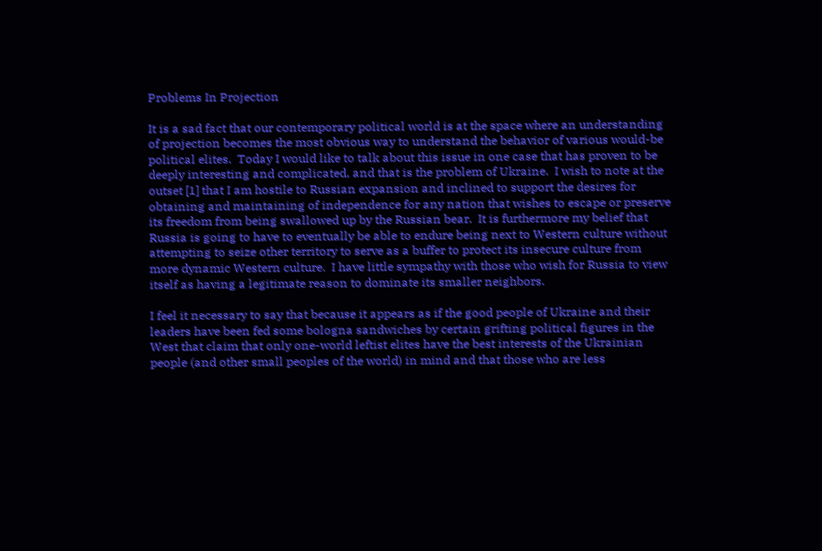Problems In Projection

It is a sad fact that our contemporary political world is at the space where an understanding of projection becomes the most obvious way to understand the behavior of various would-be political elites.  Today I would like to talk about this issue in one case that has proven to be deeply interesting and complicated, and that is the problem of Ukraine.  I wish to note at the outset [1] that I am hostile to Russian expansion and inclined to support the desires for obtaining and maintaining of independence for any nation that wishes to escape or preserve its freedom from being swallowed up by the Russian bear.  It is furthermore my belief that Russia is going to have to eventually be able to endure being next to Western culture without attempting to seize other territory to serve as a buffer to protect its insecure culture from more dynamic Western culture.  I have little sympathy with those who wish for Russia to view itself as having a legitimate reason to dominate its smaller neighbors.

I feel it necessary to say that because it appears as if the good people of Ukraine and their leaders have been fed some bologna sandwiches by certain grifting political figures in the West that claim that only one-world leftist elites have the best interests of the Ukrainian people (and other small peoples of the world) in mind and that those who are less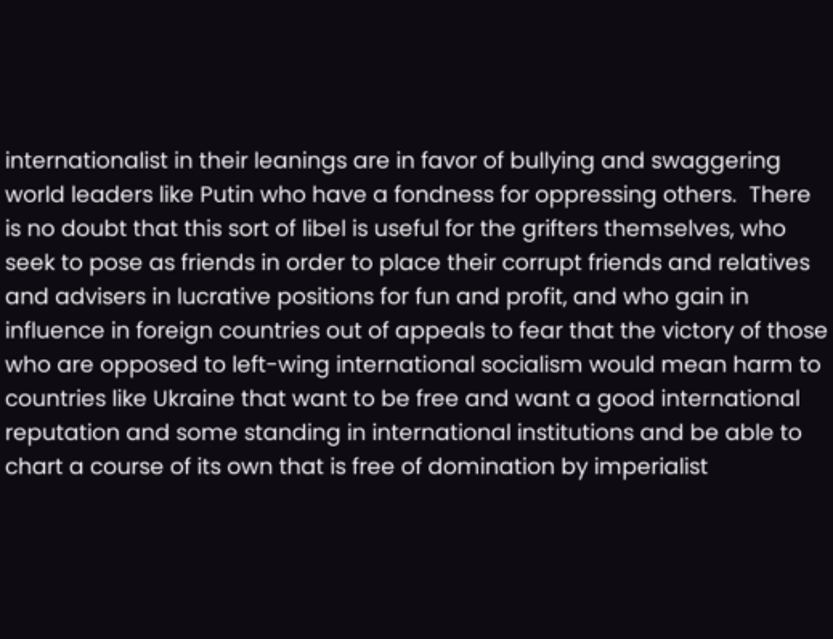internationalist in their leanings are in favor of bullying and swaggering world leaders like Putin who have a fondness for oppressing others.  There is no doubt that this sort of libel is useful for the grifters themselves, who seek to pose as friends in order to place their corrupt friends and relatives and advisers in lucrative positions for fun and profit, and who gain in influence in foreign countries out of appeals to fear that the victory of those who are opposed to left-wing international socialism would mean harm to countries like Ukraine that want to be free and want a good international reputation and some standing in international institutions and be able to chart a course of its own that is free of domination by imperialist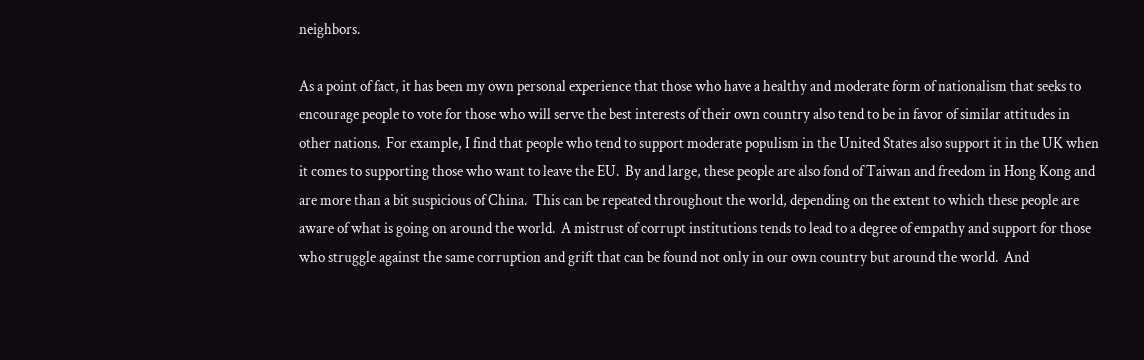neighbors.

As a point of fact, it has been my own personal experience that those who have a healthy and moderate form of nationalism that seeks to encourage people to vote for those who will serve the best interests of their own country also tend to be in favor of similar attitudes in other nations.  For example, I find that people who tend to support moderate populism in the United States also support it in the UK when it comes to supporting those who want to leave the EU.  By and large, these people are also fond of Taiwan and freedom in Hong Kong and are more than a bit suspicious of China.  This can be repeated throughout the world, depending on the extent to which these people are aware of what is going on around the world.  A mistrust of corrupt institutions tends to lead to a degree of empathy and support for those who struggle against the same corruption and grift that can be found not only in our own country but around the world.  And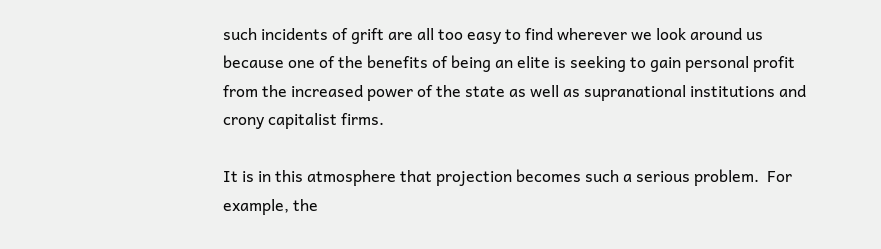such incidents of grift are all too easy to find wherever we look around us because one of the benefits of being an elite is seeking to gain personal profit from the increased power of the state as well as supranational institutions and crony capitalist firms.

It is in this atmosphere that projection becomes such a serious problem.  For example, the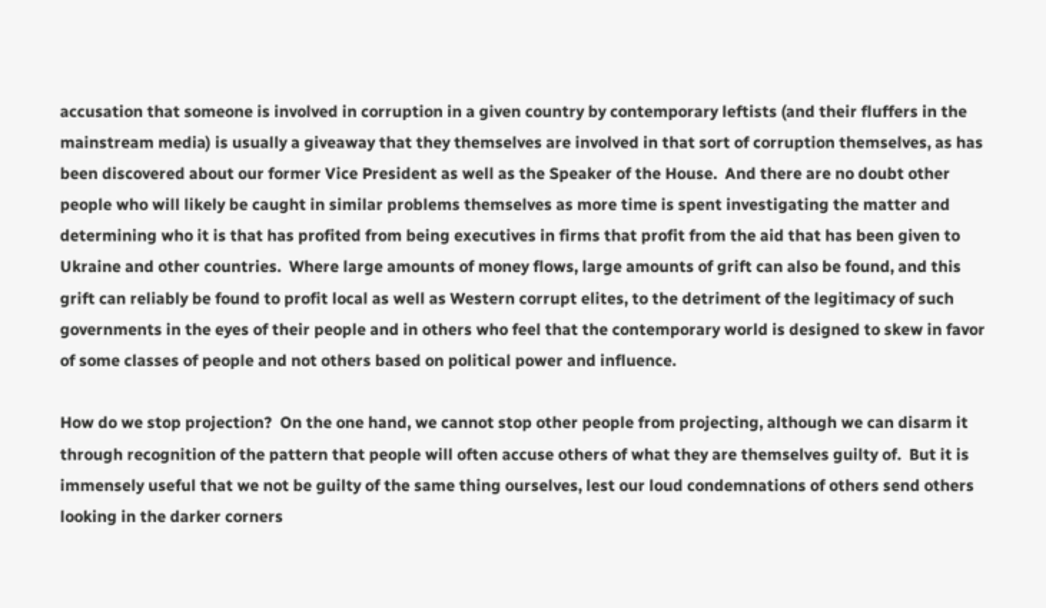accusation that someone is involved in corruption in a given country by contemporary leftists (and their fluffers in the mainstream media) is usually a giveaway that they themselves are involved in that sort of corruption themselves, as has been discovered about our former Vice President as well as the Speaker of the House.  And there are no doubt other people who will likely be caught in similar problems themselves as more time is spent investigating the matter and determining who it is that has profited from being executives in firms that profit from the aid that has been given to Ukraine and other countries.  Where large amounts of money flows, large amounts of grift can also be found, and this grift can reliably be found to profit local as well as Western corrupt elites, to the detriment of the legitimacy of such governments in the eyes of their people and in others who feel that the contemporary world is designed to skew in favor of some classes of people and not others based on political power and influence.

How do we stop projection?  On the one hand, we cannot stop other people from projecting, although we can disarm it through recognition of the pattern that people will often accuse others of what they are themselves guilty of.  But it is immensely useful that we not be guilty of the same thing ourselves, lest our loud condemnations of others send others looking in the darker corners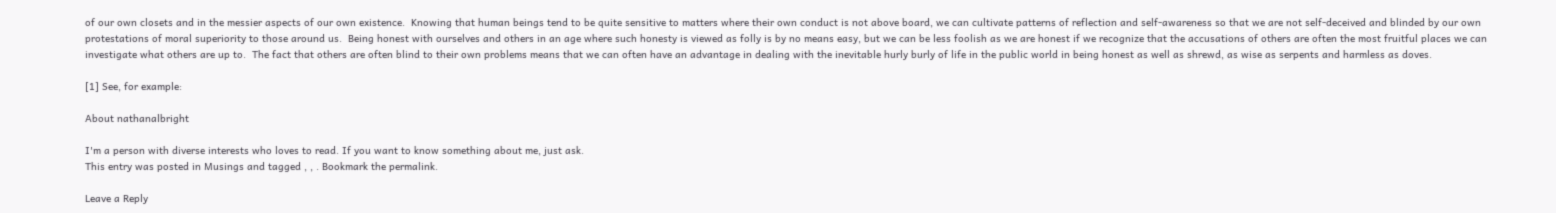of our own closets and in the messier aspects of our own existence.  Knowing that human beings tend to be quite sensitive to matters where their own conduct is not above board, we can cultivate patterns of reflection and self-awareness so that we are not self-deceived and blinded by our own protestations of moral superiority to those around us.  Being honest with ourselves and others in an age where such honesty is viewed as folly is by no means easy, but we can be less foolish as we are honest if we recognize that the accusations of others are often the most fruitful places we can investigate what others are up to.  The fact that others are often blind to their own problems means that we can often have an advantage in dealing with the inevitable hurly burly of life in the public world in being honest as well as shrewd, as wise as serpents and harmless as doves.

[1] See, for example:

About nathanalbright

I'm a person with diverse interests who loves to read. If you want to know something about me, just ask.
This entry was posted in Musings and tagged , , . Bookmark the permalink.

Leave a Reply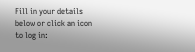Fill in your details below or click an icon to log in: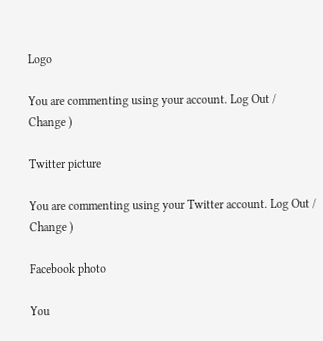Logo

You are commenting using your account. Log Out /  Change )

Twitter picture

You are commenting using your Twitter account. Log Out /  Change )

Facebook photo

You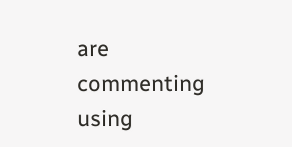are commenting using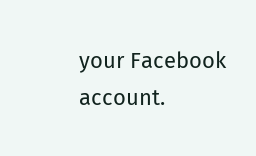your Facebook account.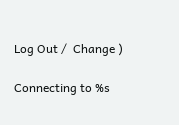Log Out /  Change )

Connecting to %s